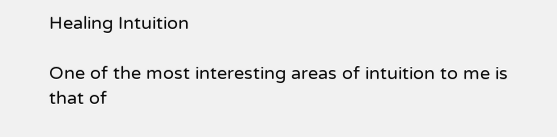Healing Intuition

One of the most interesting areas of intuition to me is that of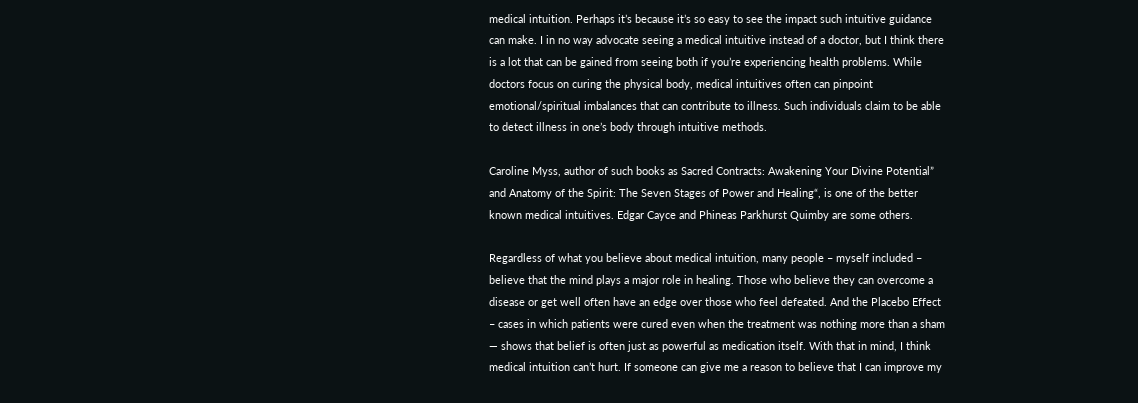medical intuition. Perhaps it’s because it’s so easy to see the impact such intuitive guidance can make. I in no way advocate seeing a medical intuitive instead of a doctor, but I think there is a lot that can be gained from seeing both if you’re experiencing health problems. While doctors focus on curing the physical body, medical intuitives often can pinpoint emotional/spiritual imbalances that can contribute to illness. Such individuals claim to be able to detect illness in one’s body through intuitive methods.

Caroline Myss, author of such books as Sacred Contracts: Awakening Your Divine Potential” and Anatomy of the Spirit: The Seven Stages of Power and Healing“, is one of the better known medical intuitives. Edgar Cayce and Phineas Parkhurst Quimby are some others.

Regardless of what you believe about medical intuition, many people – myself included – believe that the mind plays a major role in healing. Those who believe they can overcome a disease or get well often have an edge over those who feel defeated. And the Placebo Effect – cases in which patients were cured even when the treatment was nothing more than a sham — shows that belief is often just as powerful as medication itself. With that in mind, I think medical intuition can’t hurt. If someone can give me a reason to believe that I can improve my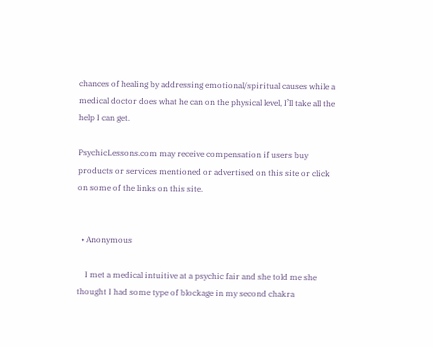chances of healing by addressing emotional/spiritual causes while a medical doctor does what he can on the physical level, I’ll take all the help I can get.

PsychicLessons.com may receive compensation if users buy products or services mentioned or advertised on this site or click on some of the links on this site.


  • Anonymous

    I met a medical intuitive at a psychic fair and she told me she thought I had some type of blockage in my second chakra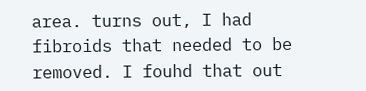area. turns out, I had fibroids that needed to be removed. I fouhd that out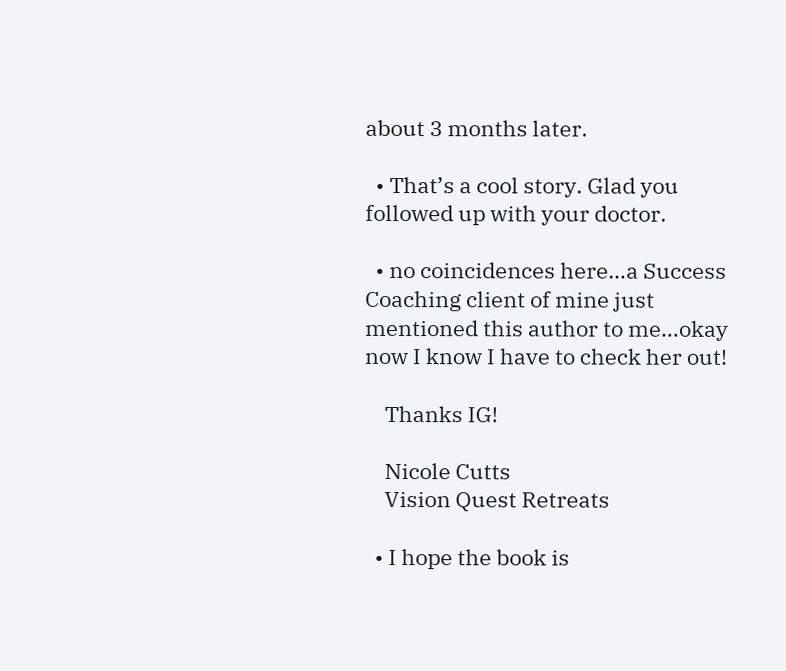about 3 months later.

  • That’s a cool story. Glad you followed up with your doctor.

  • no coincidences here…a Success Coaching client of mine just mentioned this author to me…okay now I know I have to check her out!

    Thanks IG!

    Nicole Cutts
    Vision Quest Retreats

  • I hope the book is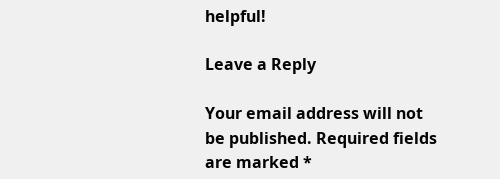helpful!

Leave a Reply

Your email address will not be published. Required fields are marked *